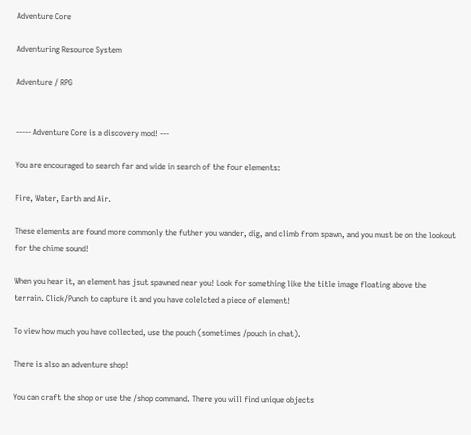Adventure Core

Adventuring Resource System

Adventure / RPG


----- Adventure Core is a discovery mod! ---

You are encouraged to search far and wide in search of the four elements:

Fire, Water, Earth and Air.

These elements are found more commonly the futher you wander, dig, and climb from spawn, and you must be on the lookout for the chime sound!

When you hear it, an element has jsut spawned near you! Look for something like the title image floating above the terrain. Click/Punch to capture it and you have colelcted a piece of element!

To view how much you have collected, use the pouch (sometimes /pouch in chat).

There is also an adventure shop!

You can craft the shop or use the /shop command. There you will find unique objects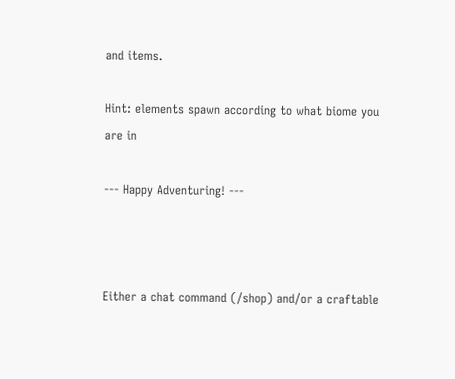and items.

Hint: elements spawn according to what biome you are in

--- Happy Adventuring! ---



Either a chat command (/shop) and/or a craftable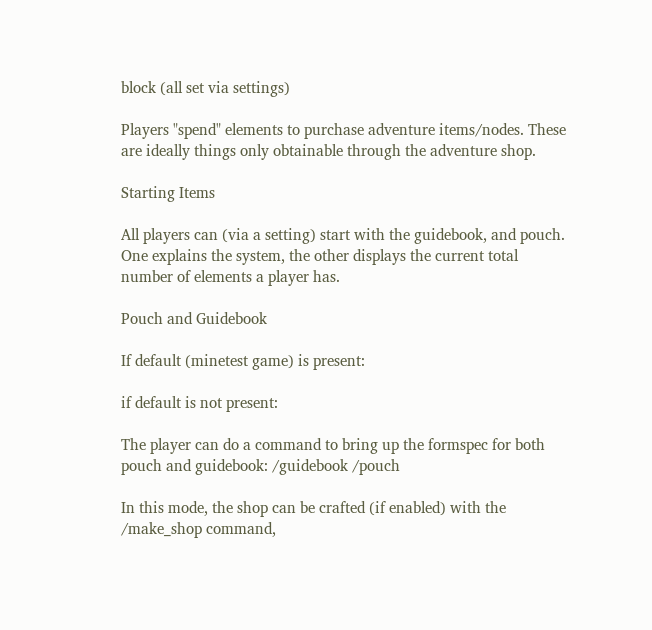block (all set via settings)

Players "spend" elements to purchase adventure items/nodes. These are ideally things only obtainable through the adventure shop.

Starting Items

All players can (via a setting) start with the guidebook, and pouch. One explains the system, the other displays the current total number of elements a player has.

Pouch and Guidebook

If default (minetest game) is present:

if default is not present:

The player can do a command to bring up the formspec for both pouch and guidebook: /guidebook /pouch

In this mode, the shop can be crafted (if enabled) with the /make_shop command,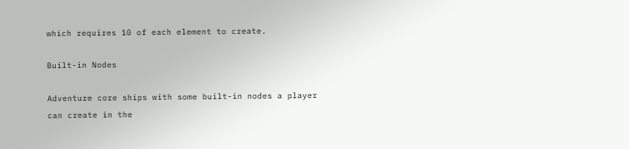which requires 10 of each element to create.

Built-in Nodes

Adventure core ships with some built-in nodes a player can create in the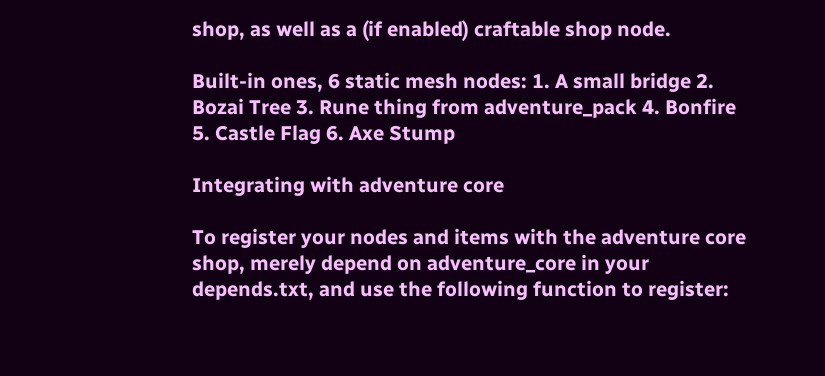shop, as well as a (if enabled) craftable shop node.

Built-in ones, 6 static mesh nodes: 1. A small bridge 2. Bozai Tree 3. Rune thing from adventure_pack 4. Bonfire 5. Castle Flag 6. Axe Stump

Integrating with adventure core

To register your nodes and items with the adventure core shop, merely depend on adventure_core in your depends.txt, and use the following function to register: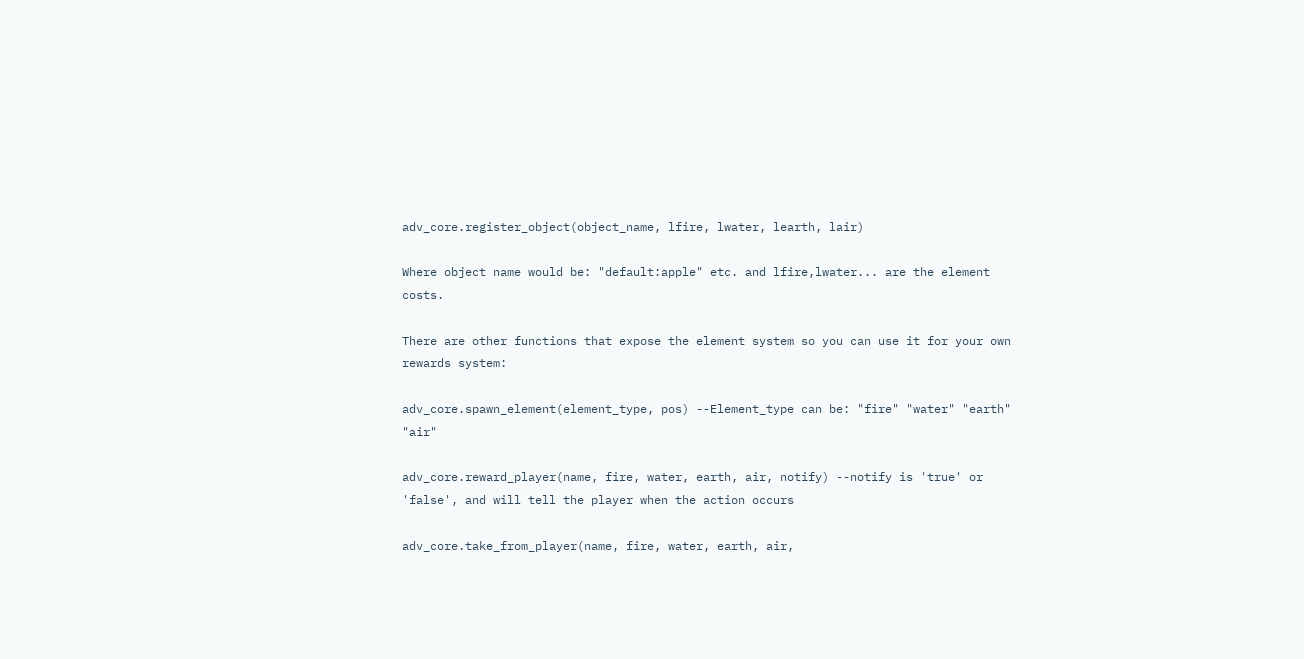adv_core.register_object(object_name, lfire, lwater, learth, lair)

Where object name would be: "default:apple" etc. and lfire,lwater... are the element costs.

There are other functions that expose the element system so you can use it for your own rewards system:

adv_core.spawn_element(element_type, pos) --Element_type can be: "fire" "water" "earth" "air"

adv_core.reward_player(name, fire, water, earth, air, notify) --notify is 'true' or 'false', and will tell the player when the action occurs

adv_core.take_from_player(name, fire, water, earth, air,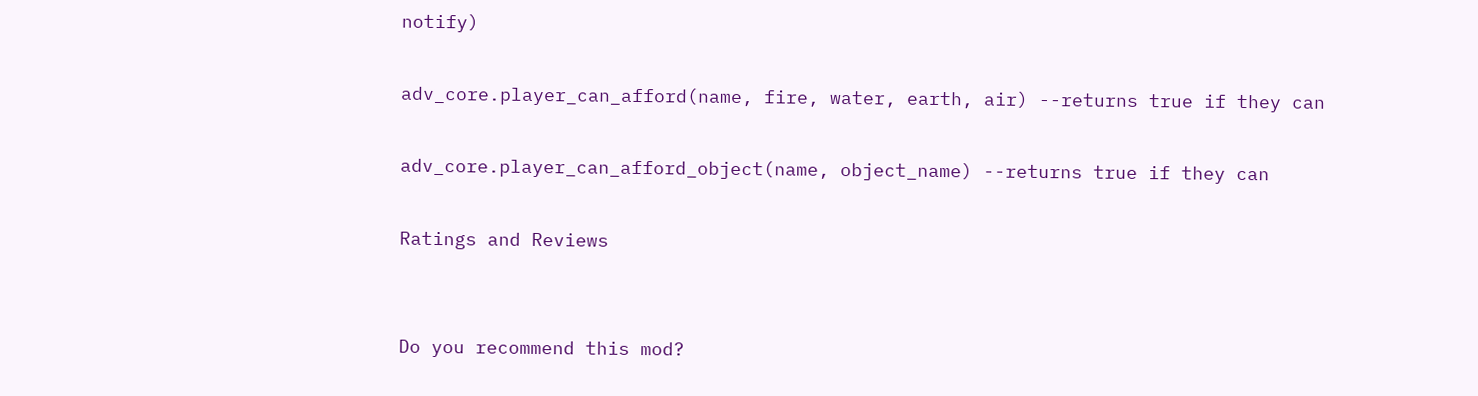notify)

adv_core.player_can_afford(name, fire, water, earth, air) --returns true if they can

adv_core.player_can_afford_object(name, object_name) --returns true if they can

Ratings and Reviews


Do you recommend this mod?